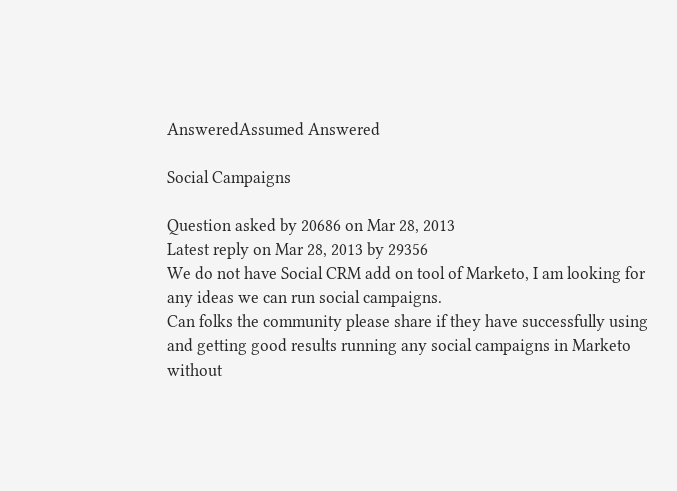AnsweredAssumed Answered

Social Campaigns

Question asked by 20686 on Mar 28, 2013
Latest reply on Mar 28, 2013 by 29356
We do not have Social CRM add on tool of Marketo, I am looking for any ideas we can run social campaigns.
Can folks the community please share if they have successfully using and getting good results running any social campaigns in Marketo without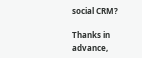social CRM?

Thanks in advance,